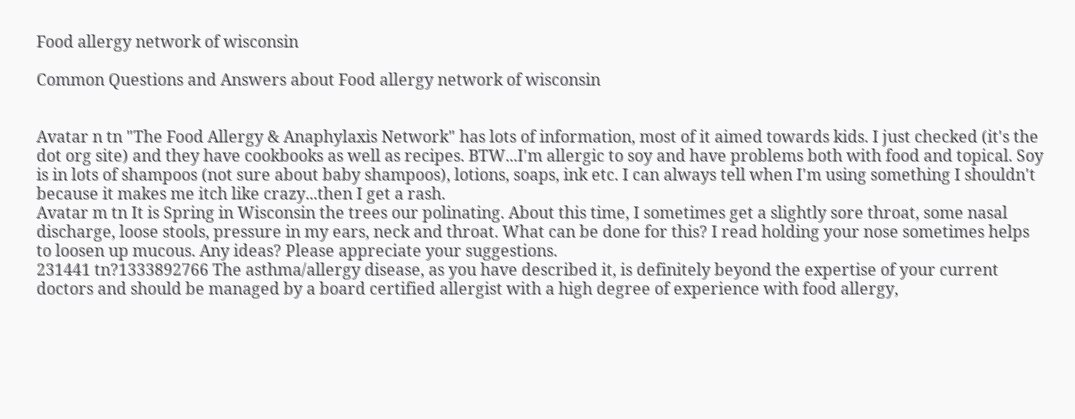Food allergy network of wisconsin

Common Questions and Answers about Food allergy network of wisconsin


Avatar n tn "The Food Allergy & Anaphylaxis Network" has lots of information, most of it aimed towards kids. I just checked (it's the dot org site) and they have cookbooks as well as recipes. BTW...I'm allergic to soy and have problems both with food and topical. Soy is in lots of shampoos (not sure about baby shampoos), lotions, soaps, ink etc. I can always tell when I'm using something I shouldn't because it makes me itch like crazy...then I get a rash.
Avatar m tn It is Spring in Wisconsin the trees our polinating. About this time, I sometimes get a slightly sore throat, some nasal discharge, loose stools, pressure in my ears, neck and throat. What can be done for this? I read holding your nose sometimes helps to loosen up mucous. Any ideas? Please appreciate your suggestions.
231441 tn?1333892766 The asthma/allergy disease, as you have described it, is definitely beyond the expertise of your current doctors and should be managed by a board certified allergist with a high degree of experience with food allergy,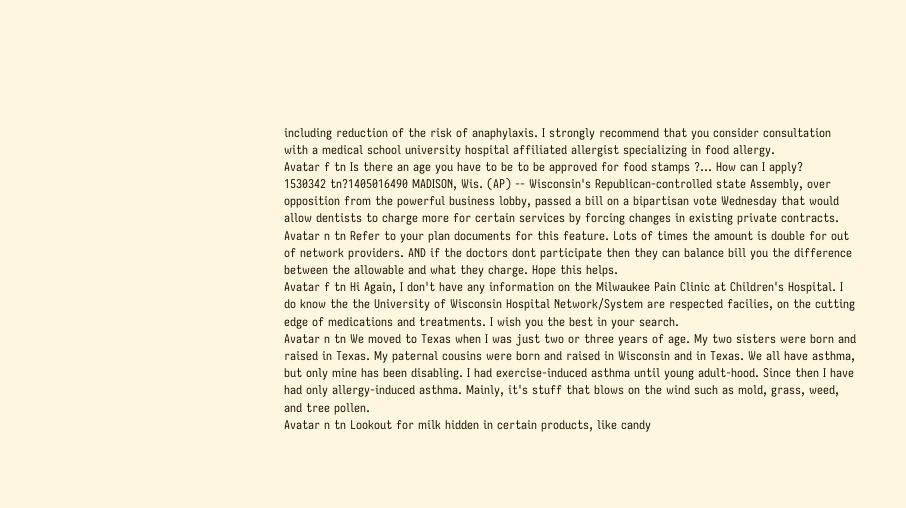including reduction of the risk of anaphylaxis. I strongly recommend that you consider consultation with a medical school university hospital affiliated allergist specializing in food allergy.
Avatar f tn Is there an age you have to be to be approved for food stamps ?... How can I apply?
1530342 tn?1405016490 MADISON, Wis. (AP) -- Wisconsin's Republican-controlled state Assembly, over opposition from the powerful business lobby, passed a bill on a bipartisan vote Wednesday that would allow dentists to charge more for certain services by forcing changes in existing private contracts.
Avatar n tn Refer to your plan documents for this feature. Lots of times the amount is double for out of network providers. AND if the doctors dont participate then they can balance bill you the difference between the allowable and what they charge. Hope this helps.
Avatar f tn Hi Again, I don't have any information on the Milwaukee Pain Clinic at Children's Hospital. I do know the the University of Wisconsin Hospital Network/System are respected facilies, on the cutting edge of medications and treatments. I wish you the best in your search.
Avatar n tn We moved to Texas when I was just two or three years of age. My two sisters were born and raised in Texas. My paternal cousins were born and raised in Wisconsin and in Texas. We all have asthma, but only mine has been disabling. I had exercise-induced asthma until young adult-hood. Since then I have had only allergy-induced asthma. Mainly, it's stuff that blows on the wind such as mold, grass, weed, and tree pollen.
Avatar n tn Lookout for milk hidden in certain products, like candy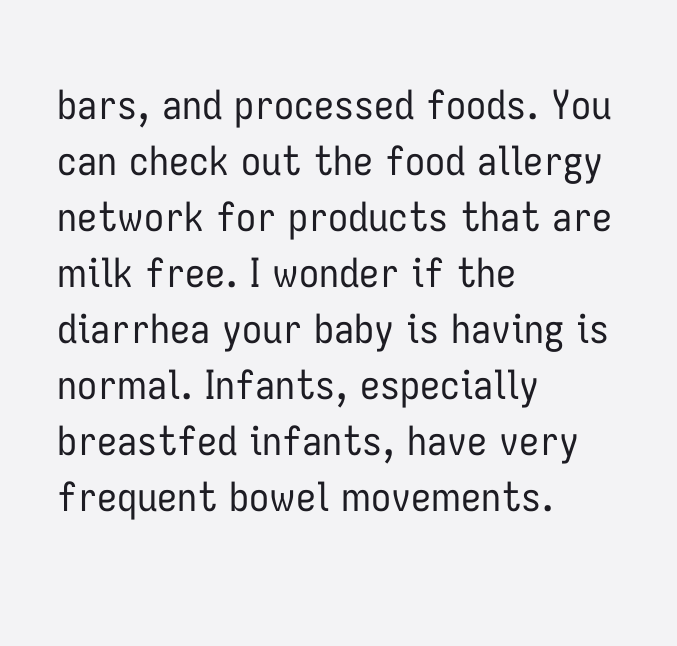bars, and processed foods. You can check out the food allergy network for products that are milk free. I wonder if the diarrhea your baby is having is normal. Infants, especially breastfed infants, have very frequent bowel movements.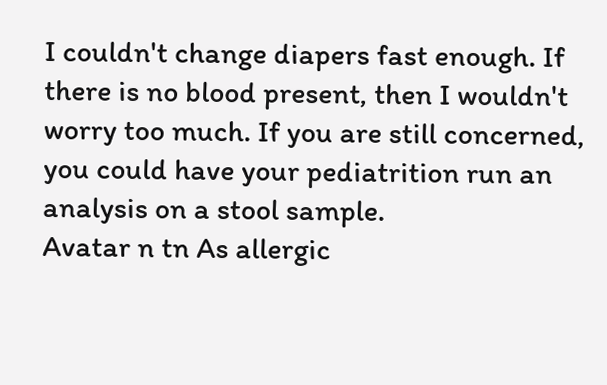I couldn't change diapers fast enough. If there is no blood present, then I wouldn't worry too much. If you are still concerned, you could have your pediatrition run an analysis on a stool sample.
Avatar n tn As allergic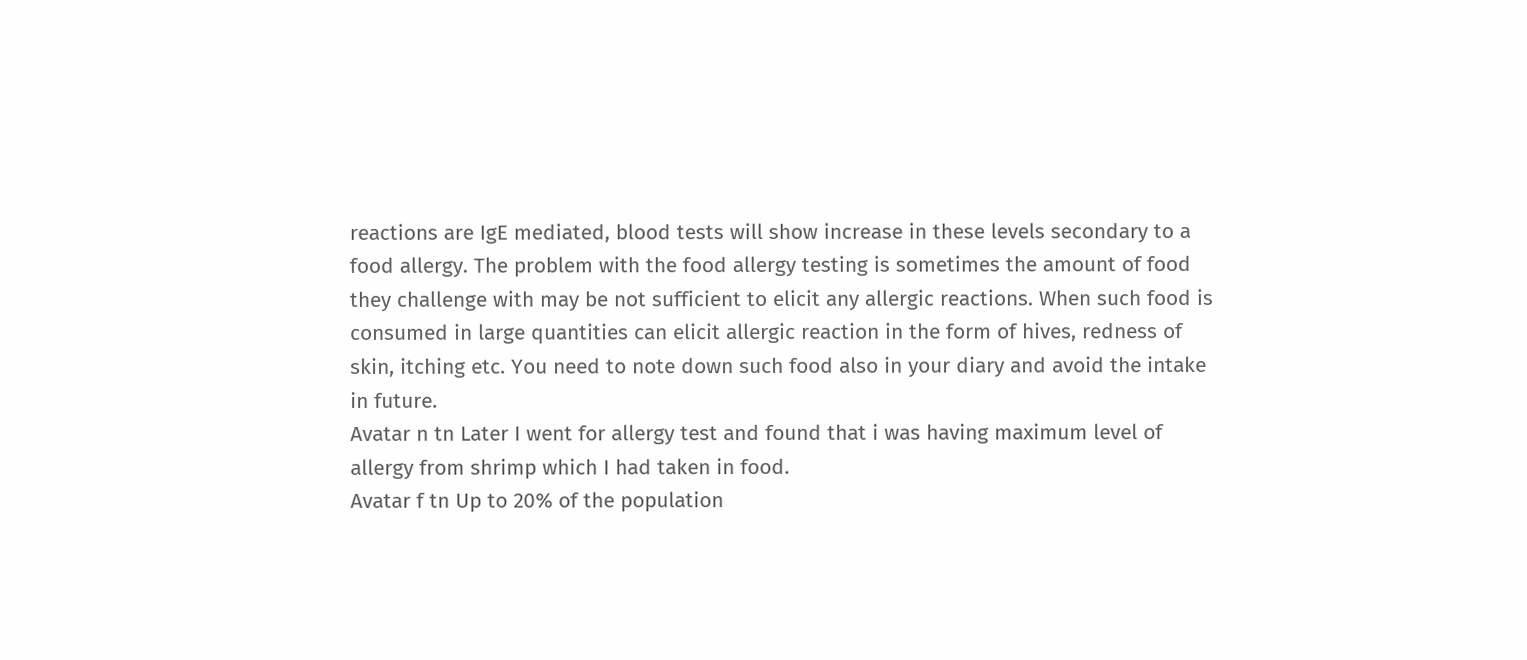reactions are IgE mediated, blood tests will show increase in these levels secondary to a food allergy. The problem with the food allergy testing is sometimes the amount of food they challenge with may be not sufficient to elicit any allergic reactions. When such food is consumed in large quantities can elicit allergic reaction in the form of hives, redness of skin, itching etc. You need to note down such food also in your diary and avoid the intake in future.
Avatar n tn Later I went for allergy test and found that i was having maximum level of allergy from shrimp which I had taken in food.
Avatar f tn Up to 20% of the population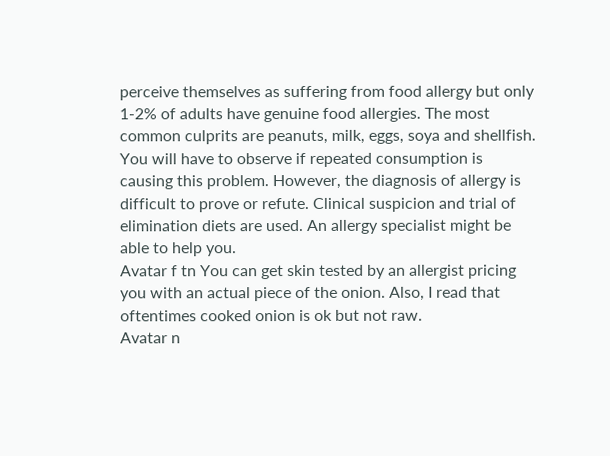perceive themselves as suffering from food allergy but only 1-2% of adults have genuine food allergies. The most common culprits are peanuts, milk, eggs, soya and shellfish. You will have to observe if repeated consumption is causing this problem. However, the diagnosis of allergy is difficult to prove or refute. Clinical suspicion and trial of elimination diets are used. An allergy specialist might be able to help you.
Avatar f tn You can get skin tested by an allergist pricing you with an actual piece of the onion. Also, I read that oftentimes cooked onion is ok but not raw.
Avatar n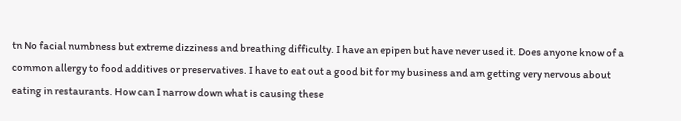tn No facial numbness but extreme dizziness and breathing difficulty. I have an epipen but have never used it. Does anyone know of a common allergy to food additives or preservatives. I have to eat out a good bit for my business and am getting very nervous about eating in restaurants. How can I narrow down what is causing these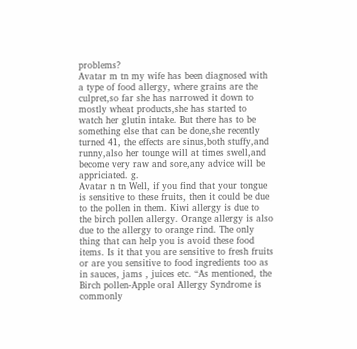problems?
Avatar m tn my wife has been diagnosed with a type of food allergy, where grains are the culpret,so far she has narrowed it down to mostly wheat products,she has started to watch her glutin intake. But there has to be something else that can be done,she recently turned 41, the effects are sinus,both stuffy,and runny,also her tounge will at times swell,and become very raw and sore,any advice will be appriciated. g.
Avatar n tn Well, if you find that your tongue is sensitive to these fruits, then it could be due to the pollen in them. Kiwi allergy is due to the birch pollen allergy. Orange allergy is also due to the allergy to orange rind. The only thing that can help you is avoid these food items. Is it that you are sensitive to fresh fruits or are you sensitive to food ingredients too as in sauces, jams , juices etc. “As mentioned, the Birch pollen-Apple oral Allergy Syndrome is commonly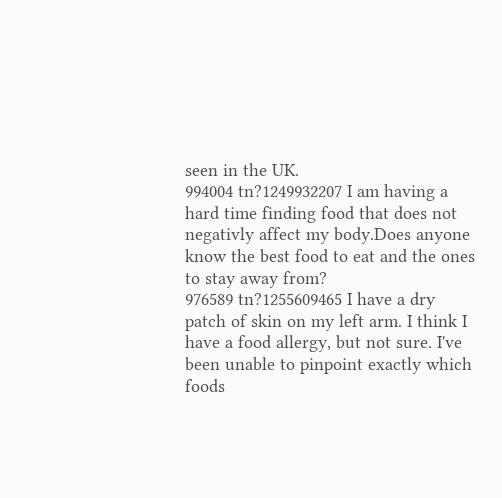seen in the UK.
994004 tn?1249932207 I am having a hard time finding food that does not negativly affect my body.Does anyone know the best food to eat and the ones to stay away from?
976589 tn?1255609465 I have a dry patch of skin on my left arm. I think I have a food allergy, but not sure. I've been unable to pinpoint exactly which foods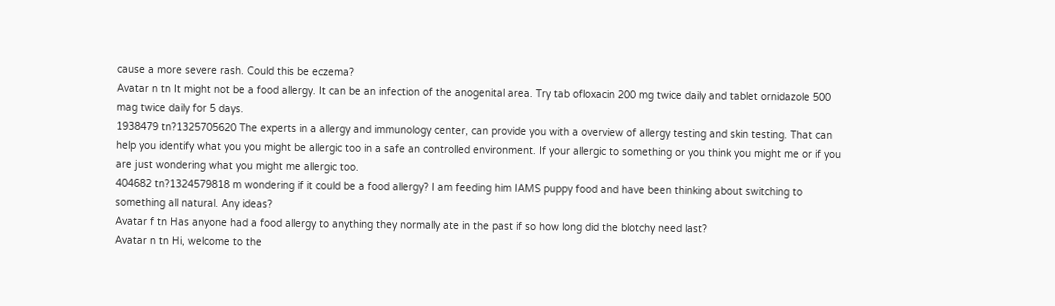cause a more severe rash. Could this be eczema?
Avatar n tn It might not be a food allergy. It can be an infection of the anogenital area. Try tab ofloxacin 200 mg twice daily and tablet ornidazole 500 mag twice daily for 5 days.
1938479 tn?1325705620 The experts in a allergy and immunology center, can provide you with a overview of allergy testing and skin testing. That can help you identify what you you might be allergic too in a safe an controlled environment. If your allergic to something or you think you might me or if you are just wondering what you might me allergic too.
404682 tn?1324579818 m wondering if it could be a food allergy? I am feeding him IAMS puppy food and have been thinking about switching to something all natural. Any ideas?
Avatar f tn Has anyone had a food allergy to anything they normally ate in the past if so how long did the blotchy need last?
Avatar n tn Hi, welcome to the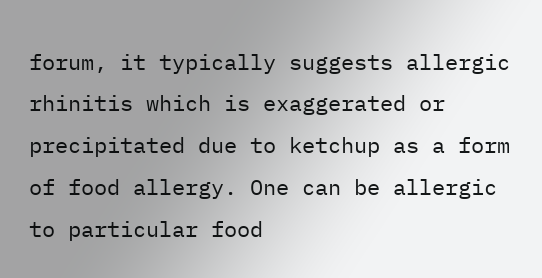forum, it typically suggests allergic rhinitis which is exaggerated or precipitated due to ketchup as a form of food allergy. One can be allergic to particular food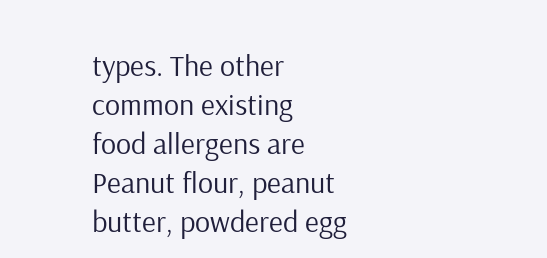types. The other common existing food allergens are Peanut flour, peanut butter, powdered egg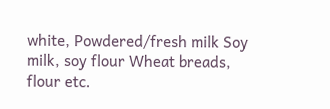white, Powdered/fresh milk Soy milk, soy flour Wheat breads, flour etc.